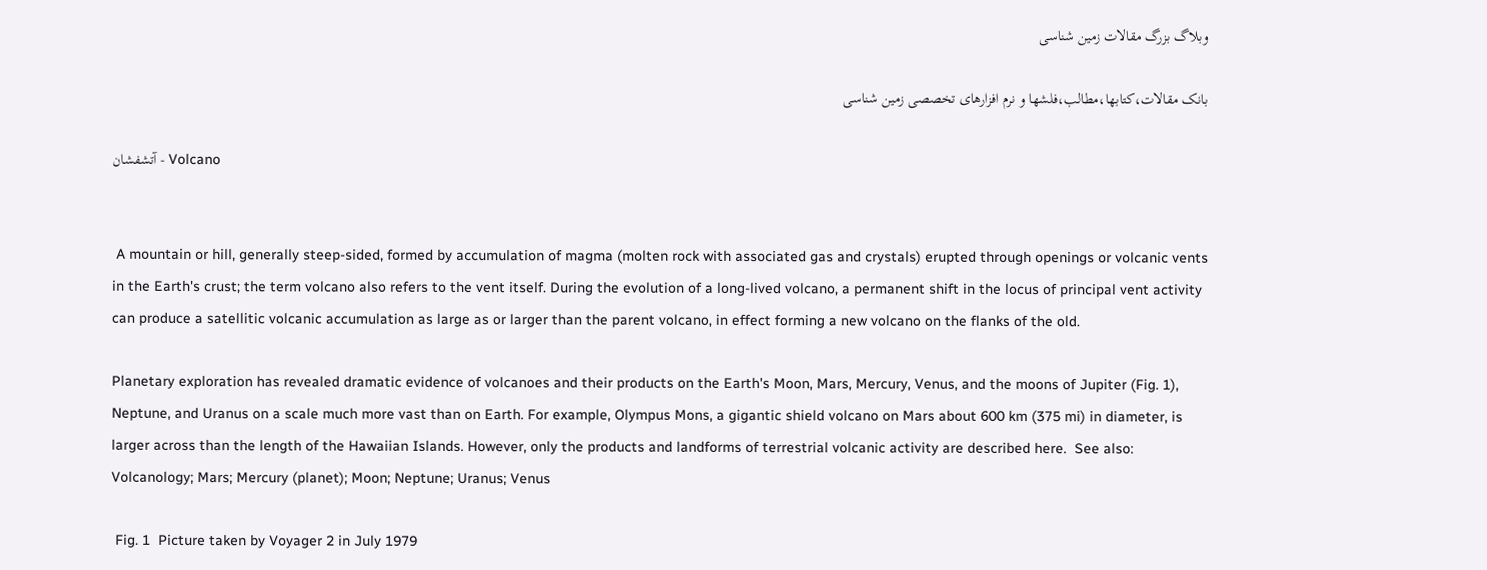وبلاگ بزرگ مقالات زمین شناسی

بانک مقالات،کتابها،مطالب،فلشها و نرم افزارهای تخصصی زمین شناسی

آتشفشان - Volcano


 A mountain or hill, generally steep-sided, formed by accumulation of magma (molten rock with associated gas and crystals) erupted through openings or volcanic vents in the Earth's crust; the term volcano also refers to the vent itself. During the evolution of a long-lived volcano, a permanent shift in the locus of principal vent activity can produce a satellitic volcanic accumulation as large as or larger than the parent volcano, in effect forming a new volcano on the flanks of the old.

Planetary exploration has revealed dramatic evidence of volcanoes and their products on the Earth's Moon, Mars, Mercury, Venus, and the moons of Jupiter (Fig. 1), Neptune, and Uranus on a scale much more vast than on Earth. For example, Olympus Mons, a gigantic shield volcano on Mars about 600 km (375 mi) in diameter, is larger across than the length of the Hawaiian Islands. However, only the products and landforms of terrestrial volcanic activity are described here.  See also: Volcanology; Mars; Mercury (planet); Moon; Neptune; Uranus; Venus

 Fig. 1  Picture taken by Voyager 2 in July 1979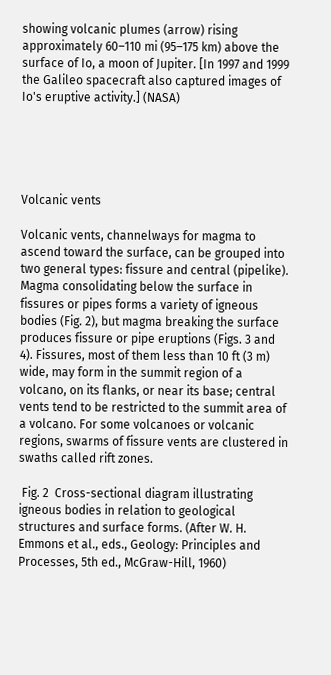showing volcanic plumes (arrow) rising approximately 60–110 mi (95–175 km) above the surface of Io, a moon of Jupiter. [In 1997 and 1999 the Galileo spacecraft also captured images of Io's eruptive activity.] (NASA)





Volcanic vents

Volcanic vents, channelways for magma to ascend toward the surface, can be grouped into two general types: fissure and central (pipelike). Magma consolidating below the surface in fissures or pipes forms a variety of igneous bodies (Fig. 2), but magma breaking the surface produces fissure or pipe eruptions (Figs. 3 and 4). Fissures, most of them less than 10 ft (3 m) wide, may form in the summit region of a volcano, on its flanks, or near its base; central vents tend to be restricted to the summit area of a volcano. For some volcanoes or volcanic regions, swarms of fissure vents are clustered in swaths called rift zones.

 Fig. 2  Cross-sectional diagram illustrating igneous bodies in relation to geological structures and surface forms. (After W. H. Emmons et al., eds., Geology: Principles and Processes, 5th ed., McGraw-Hill, 1960)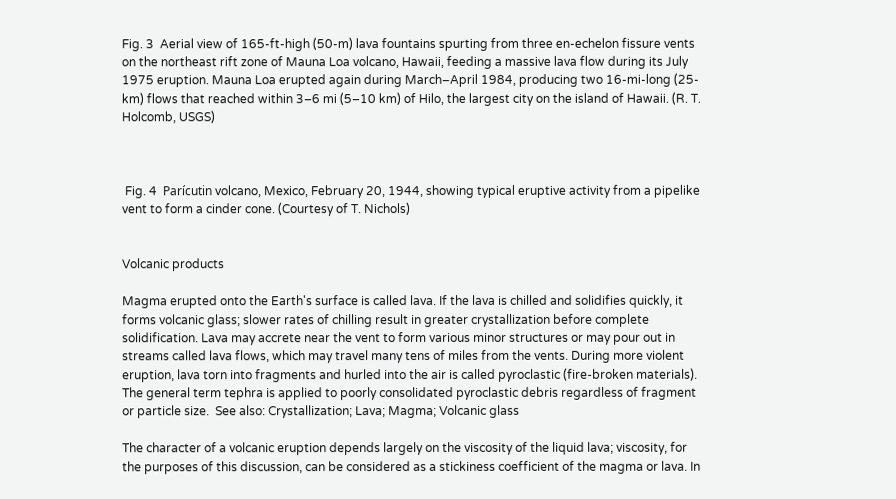Fig. 3  Aerial view of 165-ft-high (50-m) lava fountains spurting from three en-echelon fissure vents on the northeast rift zone of Mauna Loa volcano, Hawaii, feeding a massive lava flow during its July 1975 eruption. Mauna Loa erupted again during March–April 1984, producing two 16-mi-long (25-km) flows that reached within 3–6 mi (5–10 km) of Hilo, the largest city on the island of Hawaii. (R. T. Holcomb, USGS)



 Fig. 4  Parícutin volcano, Mexico, February 20, 1944, showing typical eruptive activity from a pipelike vent to form a cinder cone. (Courtesy of T. Nichols)


Volcanic products

Magma erupted onto the Earth's surface is called lava. If the lava is chilled and solidifies quickly, it forms volcanic glass; slower rates of chilling result in greater crystallization before complete solidification. Lava may accrete near the vent to form various minor structures or may pour out in streams called lava flows, which may travel many tens of miles from the vents. During more violent eruption, lava torn into fragments and hurled into the air is called pyroclastic (fire-broken materials). The general term tephra is applied to poorly consolidated pyroclastic debris regardless of fragment or particle size.  See also: Crystallization; Lava; Magma; Volcanic glass

The character of a volcanic eruption depends largely on the viscosity of the liquid lava; viscosity, for the purposes of this discussion, can be considered as a stickiness coefficient of the magma or lava. In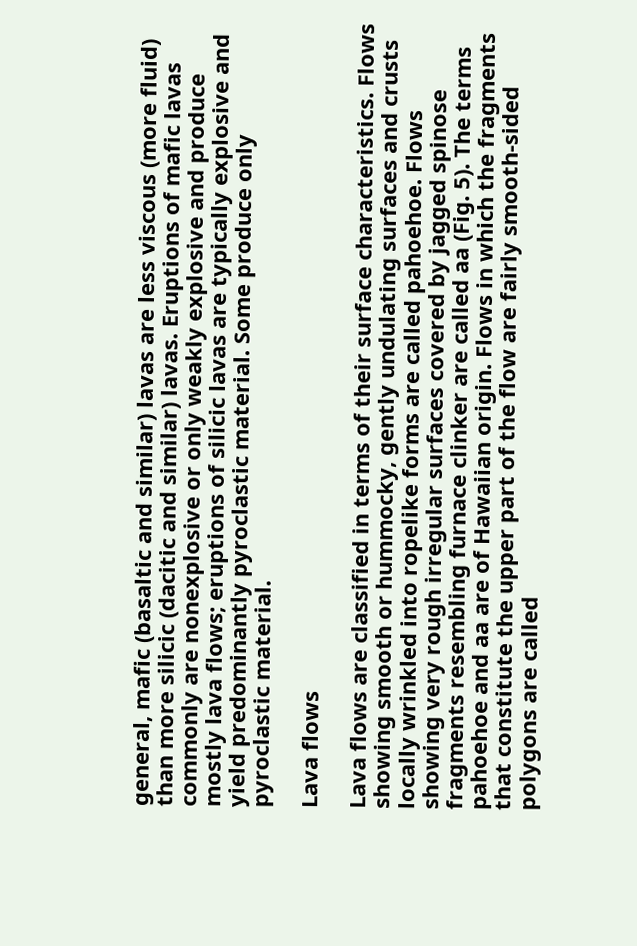general, mafic (basaltic and similar) lavas are less viscous (more fluid) than more silicic (dacitic and similar) lavas. Eruptions of mafic lavas commonly are nonexplosive or only weakly explosive and produce mostly lava flows; eruptions of silicic lavas are typically explosive and yield predominantly pyroclastic material. Some produce only pyroclastic material.

Lava flows

Lava flows are classified in terms of their surface characteristics. Flows showing smooth or hummocky, gently undulating surfaces and crusts locally wrinkled into ropelike forms are called pahoehoe. Flows showing very rough irregular surfaces covered by jagged spinose fragments resembling furnace clinker are called aa (Fig. 5). The terms pahoehoe and aa are of Hawaiian origin. Flows in which the fragments that constitute the upper part of the flow are fairly smooth-sided polygons are called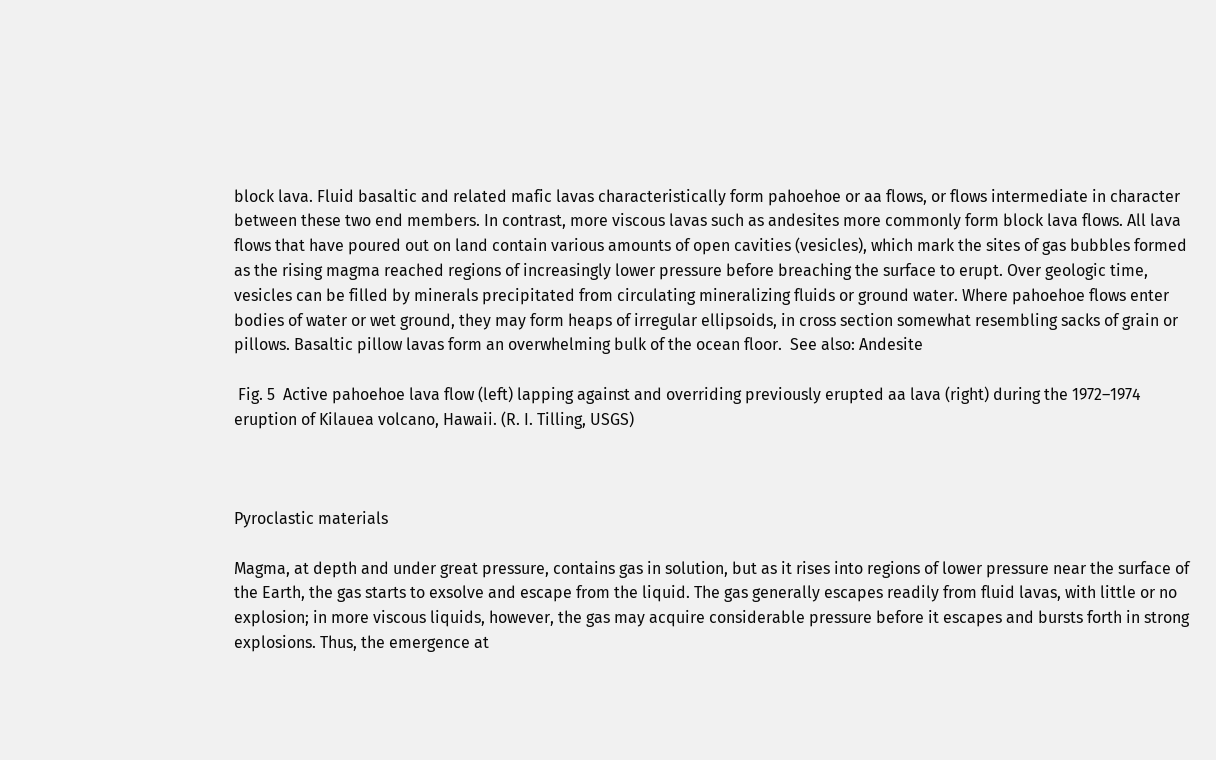block lava. Fluid basaltic and related mafic lavas characteristically form pahoehoe or aa flows, or flows intermediate in character between these two end members. In contrast, more viscous lavas such as andesites more commonly form block lava flows. All lava flows that have poured out on land contain various amounts of open cavities (vesicles), which mark the sites of gas bubbles formed as the rising magma reached regions of increasingly lower pressure before breaching the surface to erupt. Over geologic time, vesicles can be filled by minerals precipitated from circulating mineralizing fluids or ground water. Where pahoehoe flows enter bodies of water or wet ground, they may form heaps of irregular ellipsoids, in cross section somewhat resembling sacks of grain or pillows. Basaltic pillow lavas form an overwhelming bulk of the ocean floor.  See also: Andesite

 Fig. 5  Active pahoehoe lava flow (left) lapping against and overriding previously erupted aa lava (right) during the 1972–1974 eruption of Kilauea volcano, Hawaii. (R. I. Tilling, USGS)



Pyroclastic materials

Magma, at depth and under great pressure, contains gas in solution, but as it rises into regions of lower pressure near the surface of the Earth, the gas starts to exsolve and escape from the liquid. The gas generally escapes readily from fluid lavas, with little or no explosion; in more viscous liquids, however, the gas may acquire considerable pressure before it escapes and bursts forth in strong explosions. Thus, the emergence at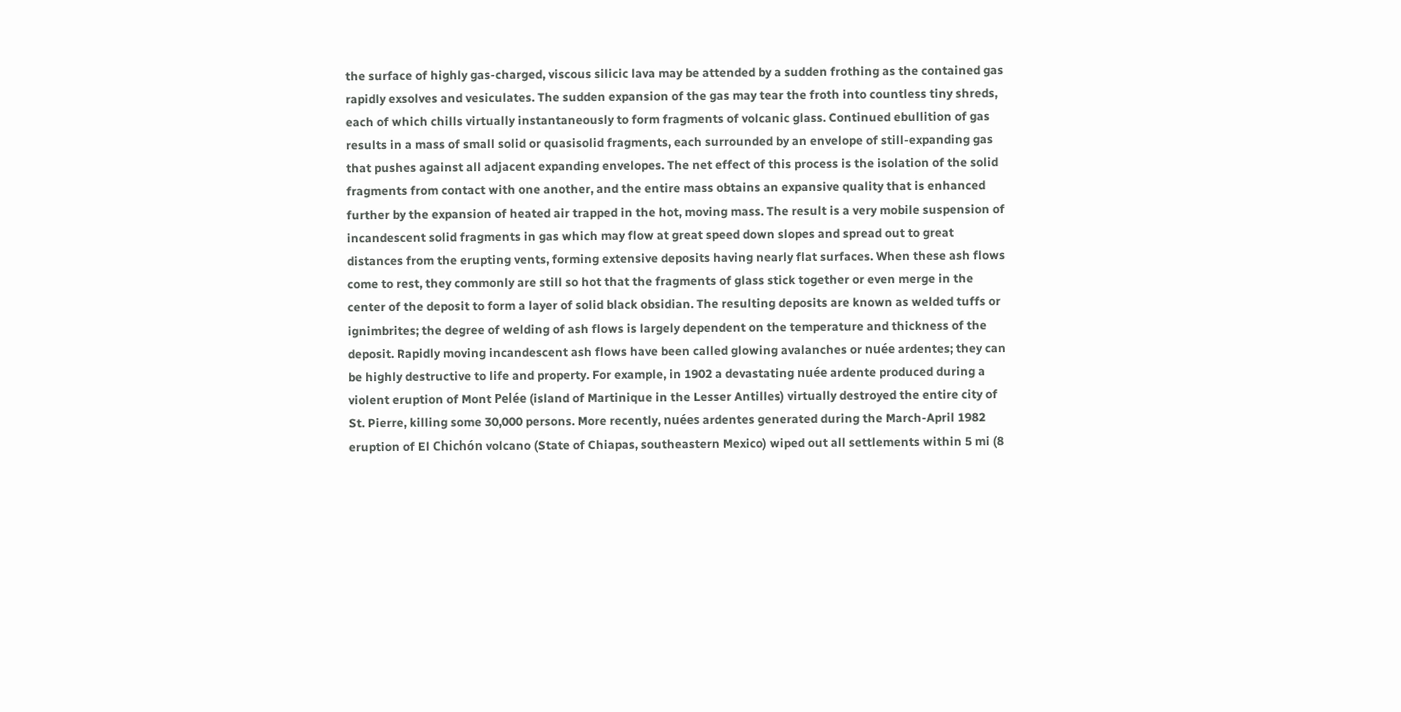the surface of highly gas-charged, viscous silicic lava may be attended by a sudden frothing as the contained gas rapidly exsolves and vesiculates. The sudden expansion of the gas may tear the froth into countless tiny shreds, each of which chills virtually instantaneously to form fragments of volcanic glass. Continued ebullition of gas results in a mass of small solid or quasisolid fragments, each surrounded by an envelope of still-expanding gas that pushes against all adjacent expanding envelopes. The net effect of this process is the isolation of the solid fragments from contact with one another, and the entire mass obtains an expansive quality that is enhanced further by the expansion of heated air trapped in the hot, moving mass. The result is a very mobile suspension of incandescent solid fragments in gas which may flow at great speed down slopes and spread out to great distances from the erupting vents, forming extensive deposits having nearly flat surfaces. When these ash flows come to rest, they commonly are still so hot that the fragments of glass stick together or even merge in the center of the deposit to form a layer of solid black obsidian. The resulting deposits are known as welded tuffs or ignimbrites; the degree of welding of ash flows is largely dependent on the temperature and thickness of the deposit. Rapidly moving incandescent ash flows have been called glowing avalanches or nuée ardentes; they can be highly destructive to life and property. For example, in 1902 a devastating nuée ardente produced during a violent eruption of Mont Pelée (island of Martinique in the Lesser Antilles) virtually destroyed the entire city of St. Pierre, killing some 30,000 persons. More recently, nuées ardentes generated during the March-April 1982 eruption of El Chichón volcano (State of Chiapas, southeastern Mexico) wiped out all settlements within 5 mi (8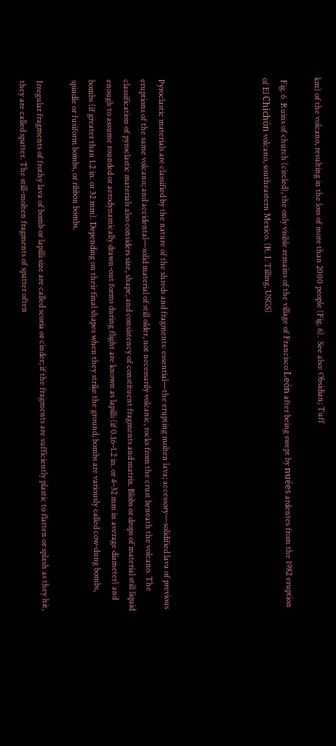km) of the volcano, resulting in the loss of more than 2000 people (Fig. 6).  See also: Obsidian; Tuff

 Fig. 6  Ruins of church (circled), the only visible remains of the village of Francisco León after being swept by nuées ardentes from the 1982 eruption of El Chichón volcano, southeastern Mexico. (R. I. Tilling, USGS)





Pyroclastic materials are classified by the nature of the shreds and fragments: essential—the erupting molten lava; accessory—solidified lava of previous eruptions of the same volcano; and accidental—solid material of still older, not necessarily volcanic, rocks from the crust beneath the volcano. The classification of pyroclastic materials also considers size, shape, and consistency of constituent fragments and matrix. Blobs or drops of material still liquid enough to assume rounded or aerodynamically drawn-out forms during flight are known as lapilli (if 0.16–1.2 in. or 4–32 mm in average diameter) and bombs (if greater than 1.2 in. or 32 mm). Depending on their final shapes when they strike the ground, bombs are variously called cow-dung bombs, spindle or fusiform bombs, or ribbon bombs.

Irregular fragments of frothy lava of bomb or lapilli size are called scoria or cinder; if the fragments are sufficiently plastic to flatten or splash as they hit, they are called spatter. The still-molten fragments of spatter often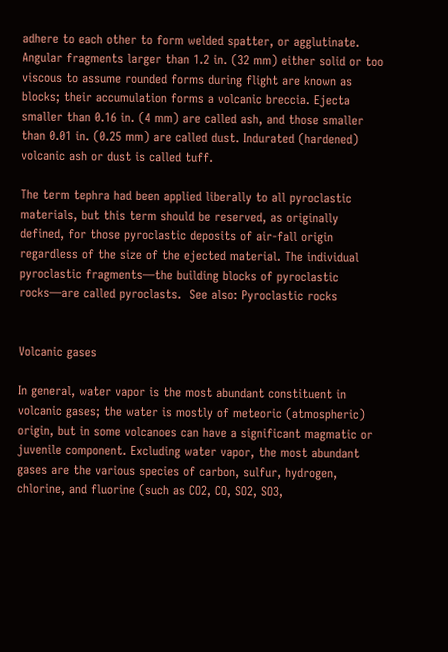adhere to each other to form welded spatter, or agglutinate. Angular fragments larger than 1.2 in. (32 mm) either solid or too viscous to assume rounded forms during flight are known as blocks; their accumulation forms a volcanic breccia. Ejecta smaller than 0.16 in. (4 mm) are called ash, and those smaller than 0.01 in. (0.25 mm) are called dust. Indurated (hardened) volcanic ash or dust is called tuff.

The term tephra had been applied liberally to all pyroclastic materials, but this term should be reserved, as originally defined, for those pyroclastic deposits of air-fall origin regardless of the size of the ejected material. The individual pyroclastic fragments—the building blocks of pyroclastic rocks—are called pyroclasts.  See also: Pyroclastic rocks


Volcanic gases

In general, water vapor is the most abundant constituent in volcanic gases; the water is mostly of meteoric (atmospheric) origin, but in some volcanoes can have a significant magmatic or juvenile component. Excluding water vapor, the most abundant gases are the various species of carbon, sulfur, hydrogen, chlorine, and fluorine (such as CO2, CO, SO2, SO3,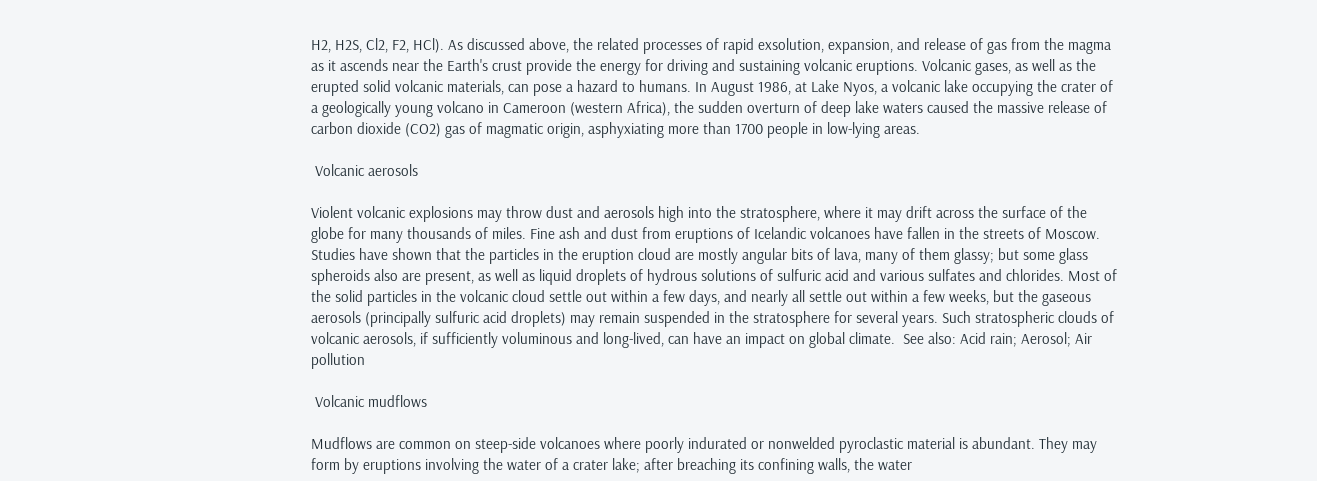H2, H2S, Cl2, F2, HCl). As discussed above, the related processes of rapid exsolution, expansion, and release of gas from the magma as it ascends near the Earth's crust provide the energy for driving and sustaining volcanic eruptions. Volcanic gases, as well as the erupted solid volcanic materials, can pose a hazard to humans. In August 1986, at Lake Nyos, a volcanic lake occupying the crater of a geologically young volcano in Cameroon (western Africa), the sudden overturn of deep lake waters caused the massive release of carbon dioxide (CO2) gas of magmatic origin, asphyxiating more than 1700 people in low-lying areas.

 Volcanic aerosols

Violent volcanic explosions may throw dust and aerosols high into the stratosphere, where it may drift across the surface of the globe for many thousands of miles. Fine ash and dust from eruptions of Icelandic volcanoes have fallen in the streets of Moscow. Studies have shown that the particles in the eruption cloud are mostly angular bits of lava, many of them glassy; but some glass spheroids also are present, as well as liquid droplets of hydrous solutions of sulfuric acid and various sulfates and chlorides. Most of the solid particles in the volcanic cloud settle out within a few days, and nearly all settle out within a few weeks, but the gaseous aerosols (principally sulfuric acid droplets) may remain suspended in the stratosphere for several years. Such stratospheric clouds of volcanic aerosols, if sufficiently voluminous and long-lived, can have an impact on global climate.  See also: Acid rain; Aerosol; Air pollution

 Volcanic mudflows

Mudflows are common on steep-side volcanoes where poorly indurated or nonwelded pyroclastic material is abundant. They may form by eruptions involving the water of a crater lake; after breaching its confining walls, the water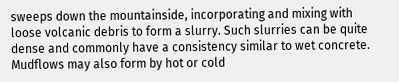sweeps down the mountainside, incorporating and mixing with loose volcanic debris to form a slurry. Such slurries can be quite dense and commonly have a consistency similar to wet concrete. Mudflows may also form by hot or cold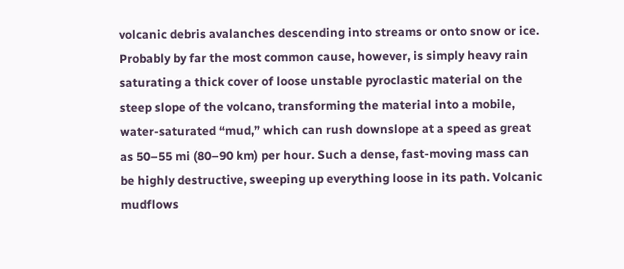volcanic debris avalanches descending into streams or onto snow or ice. Probably by far the most common cause, however, is simply heavy rain saturating a thick cover of loose unstable pyroclastic material on the steep slope of the volcano, transforming the material into a mobile, water-saturated “mud,” which can rush downslope at a speed as great as 50–55 mi (80–90 km) per hour. Such a dense, fast-moving mass can be highly destructive, sweeping up everything loose in its path. Volcanic mudflows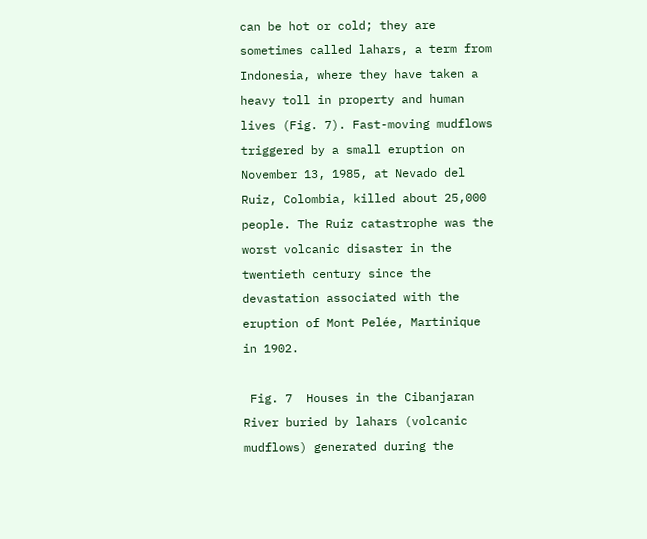can be hot or cold; they are sometimes called lahars, a term from Indonesia, where they have taken a heavy toll in property and human lives (Fig. 7). Fast-moving mudflows triggered by a small eruption on November 13, 1985, at Nevado del Ruiz, Colombia, killed about 25,000 people. The Ruiz catastrophe was the worst volcanic disaster in the twentieth century since the devastation associated with the eruption of Mont Pelée, Martinique in 1902.

 Fig. 7  Houses in the Cibanjaran River buried by lahars (volcanic mudflows) generated during the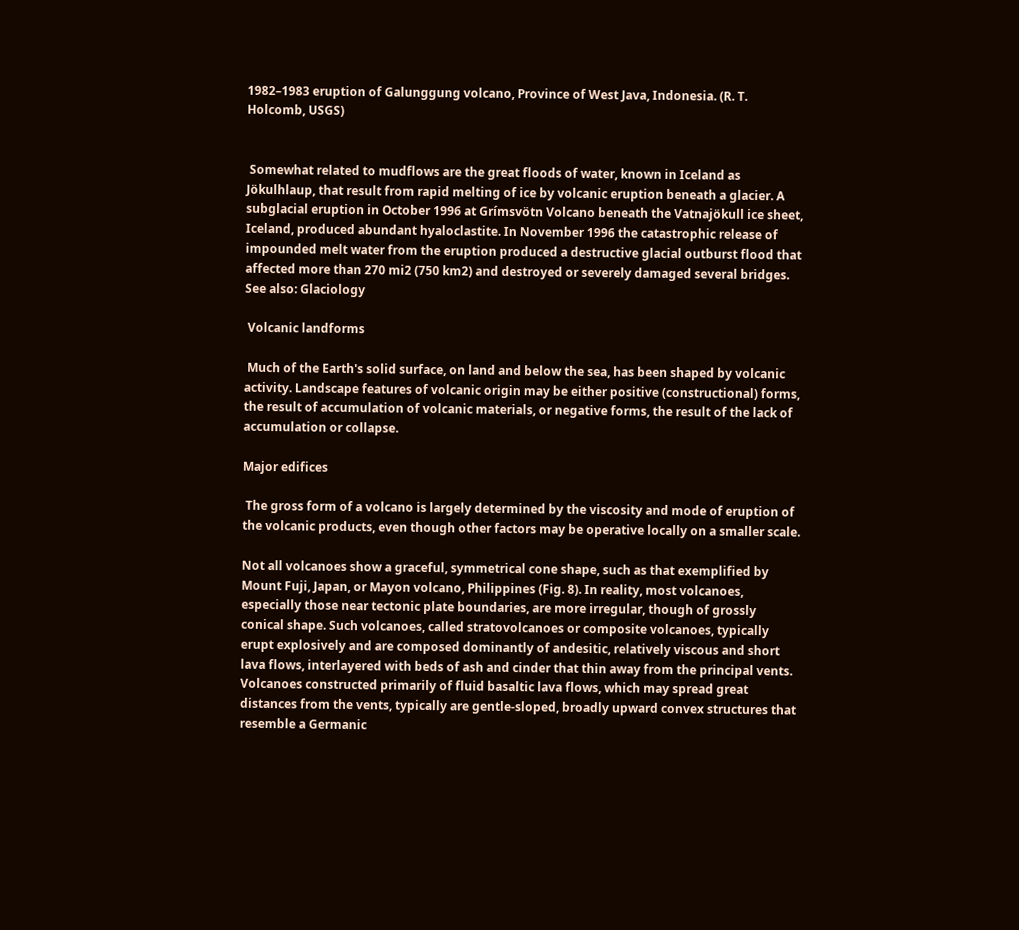1982–1983 eruption of Galunggung volcano, Province of West Java, Indonesia. (R. T. Holcomb, USGS)


 Somewhat related to mudflows are the great floods of water, known in Iceland as Jökulhlaup, that result from rapid melting of ice by volcanic eruption beneath a glacier. A subglacial eruption in October 1996 at Grímsvötn Volcano beneath the Vatnajökull ice sheet, Iceland, produced abundant hyaloclastite. In November 1996 the catastrophic release of impounded melt water from the eruption produced a destructive glacial outburst flood that affected more than 270 mi2 (750 km2) and destroyed or severely damaged several bridges.  See also: Glaciology

 Volcanic landforms

 Much of the Earth's solid surface, on land and below the sea, has been shaped by volcanic activity. Landscape features of volcanic origin may be either positive (constructional) forms, the result of accumulation of volcanic materials, or negative forms, the result of the lack of accumulation or collapse.

Major edifices

 The gross form of a volcano is largely determined by the viscosity and mode of eruption of the volcanic products, even though other factors may be operative locally on a smaller scale.

Not all volcanoes show a graceful, symmetrical cone shape, such as that exemplified by Mount Fuji, Japan, or Mayon volcano, Philippines (Fig. 8). In reality, most volcanoes, especially those near tectonic plate boundaries, are more irregular, though of grossly conical shape. Such volcanoes, called stratovolcanoes or composite volcanoes, typically erupt explosively and are composed dominantly of andesitic, relatively viscous and short lava flows, interlayered with beds of ash and cinder that thin away from the principal vents. Volcanoes constructed primarily of fluid basaltic lava flows, which may spread great distances from the vents, typically are gentle-sloped, broadly upward convex structures that resemble a Germanic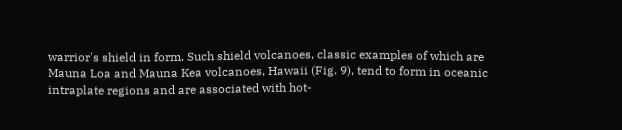warrior's shield in form. Such shield volcanoes, classic examples of which are Mauna Loa and Mauna Kea volcanoes, Hawaii (Fig. 9), tend to form in oceanic intraplate regions and are associated with hot-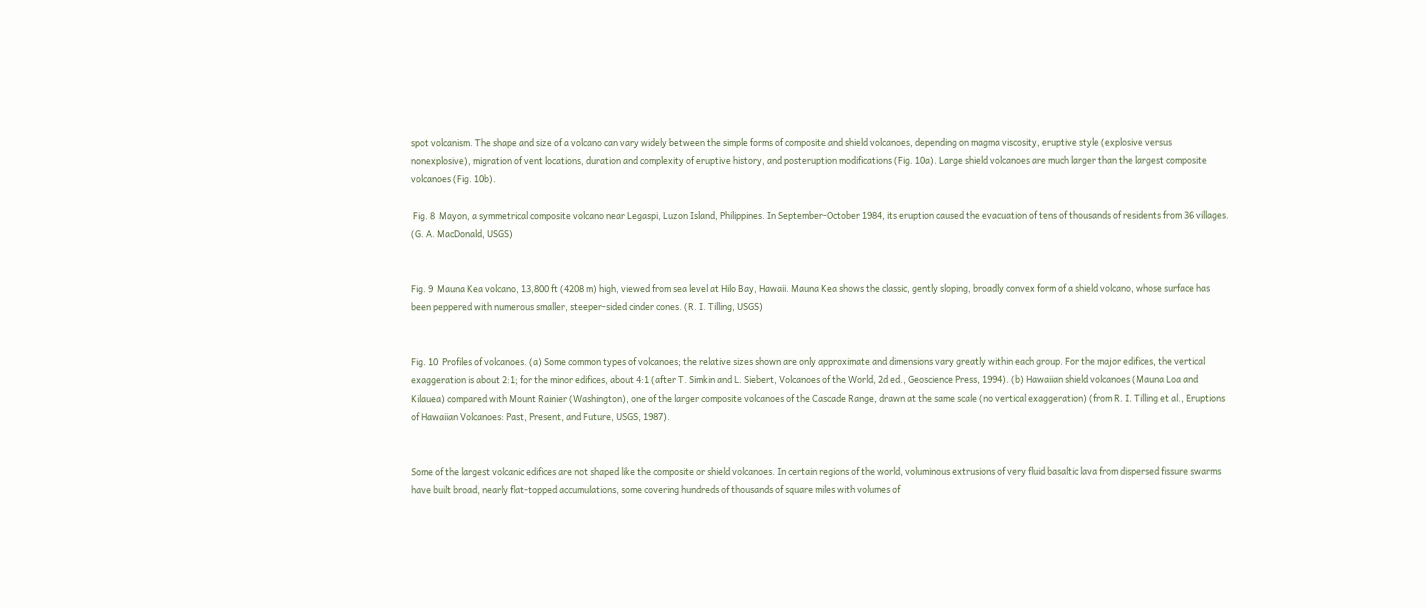spot volcanism. The shape and size of a volcano can vary widely between the simple forms of composite and shield volcanoes, depending on magma viscosity, eruptive style (explosive versus nonexplosive), migration of vent locations, duration and complexity of eruptive history, and posteruption modifications (Fig. 10a). Large shield volcanoes are much larger than the largest composite volcanoes (Fig. 10b).

 Fig. 8  Mayon, a symmetrical composite volcano near Legaspi, Luzon Island, Philippines. In September-October 1984, its eruption caused the evacuation of tens of thousands of residents from 36 villages. (G. A. MacDonald, USGS)


Fig. 9  Mauna Kea volcano, 13,800 ft (4208 m) high, viewed from sea level at Hilo Bay, Hawaii. Mauna Kea shows the classic, gently sloping, broadly convex form of a shield volcano, whose surface has been peppered with numerous smaller, steeper-sided cinder cones. (R. I. Tilling, USGS)


Fig. 10  Profiles of volcanoes. (a) Some common types of volcanoes; the relative sizes shown are only approximate and dimensions vary greatly within each group. For the major edifices, the vertical exaggeration is about 2:1; for the minor edifices, about 4:1 (after T. Simkin and L. Siebert, Volcanoes of the World, 2d ed., Geoscience Press, 1994). (b) Hawaiian shield volcanoes (Mauna Loa and Kilauea) compared with Mount Rainier (Washington), one of the larger composite volcanoes of the Cascade Range, drawn at the same scale (no vertical exaggeration) (from R. I. Tilling et al., Eruptions of Hawaiian Volcanoes: Past, Present, and Future, USGS, 1987).


Some of the largest volcanic edifices are not shaped like the composite or shield volcanoes. In certain regions of the world, voluminous extrusions of very fluid basaltic lava from dispersed fissure swarms have built broad, nearly flat-topped accumulations, some covering hundreds of thousands of square miles with volumes of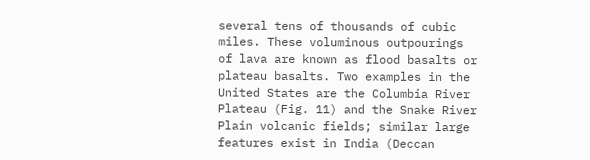several tens of thousands of cubic miles. These voluminous outpourings of lava are known as flood basalts or plateau basalts. Two examples in the United States are the Columbia River Plateau (Fig. 11) and the Snake River Plain volcanic fields; similar large features exist in India (Deccan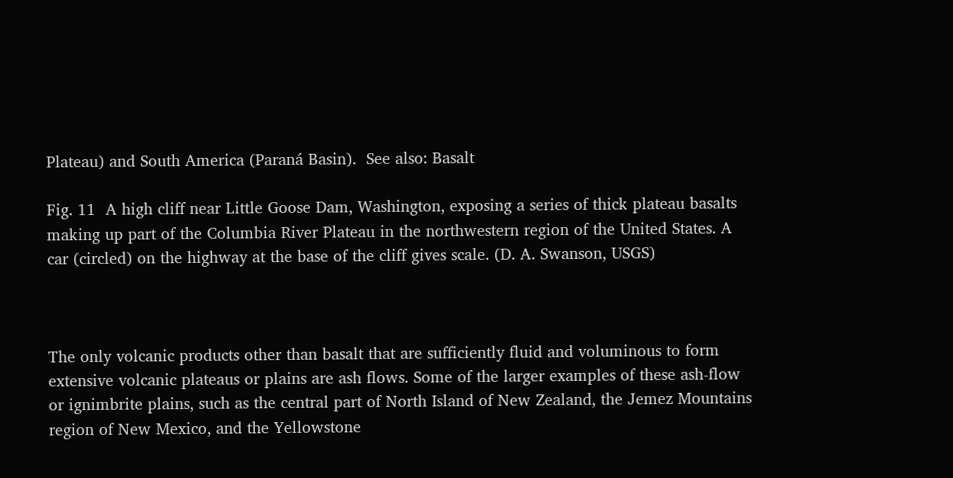Plateau) and South America (Paraná Basin).  See also: Basalt

Fig. 11  A high cliff near Little Goose Dam, Washington, exposing a series of thick plateau basalts making up part of the Columbia River Plateau in the northwestern region of the United States. A car (circled) on the highway at the base of the cliff gives scale. (D. A. Swanson, USGS)



The only volcanic products other than basalt that are sufficiently fluid and voluminous to form extensive volcanic plateaus or plains are ash flows. Some of the larger examples of these ash-flow or ignimbrite plains, such as the central part of North Island of New Zealand, the Jemez Mountains region of New Mexico, and the Yellowstone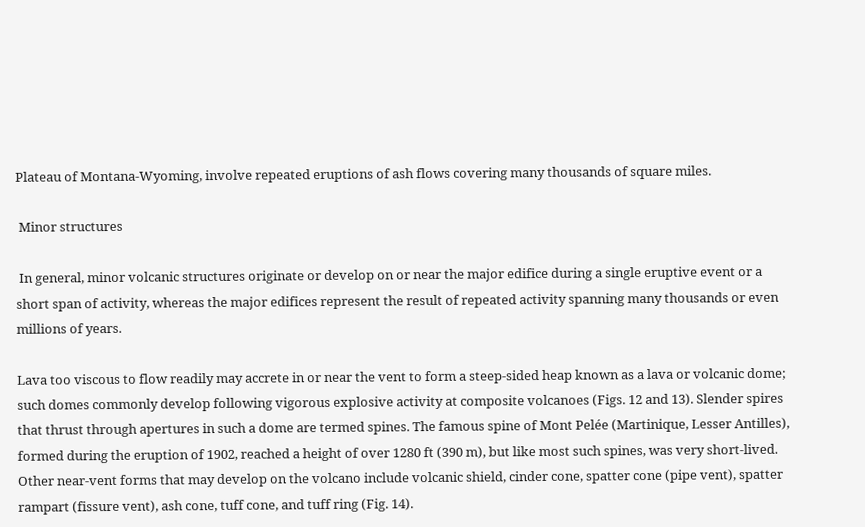Plateau of Montana-Wyoming, involve repeated eruptions of ash flows covering many thousands of square miles.

 Minor structures

 In general, minor volcanic structures originate or develop on or near the major edifice during a single eruptive event or a short span of activity, whereas the major edifices represent the result of repeated activity spanning many thousands or even millions of years.

Lava too viscous to flow readily may accrete in or near the vent to form a steep-sided heap known as a lava or volcanic dome; such domes commonly develop following vigorous explosive activity at composite volcanoes (Figs. 12 and 13). Slender spires that thrust through apertures in such a dome are termed spines. The famous spine of Mont Pelée (Martinique, Lesser Antilles), formed during the eruption of 1902, reached a height of over 1280 ft (390 m), but like most such spines, was very short-lived. Other near-vent forms that may develop on the volcano include volcanic shield, cinder cone, spatter cone (pipe vent), spatter rampart (fissure vent), ash cone, tuff cone, and tuff ring (Fig. 14).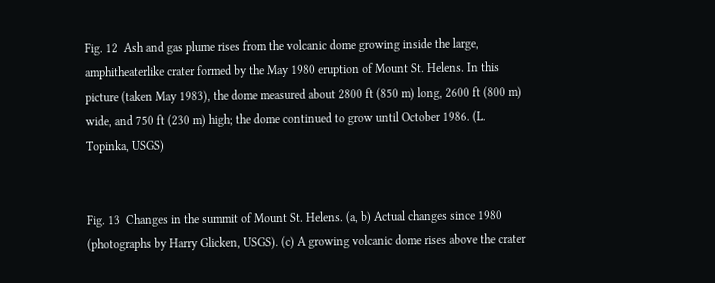Fig. 12  Ash and gas plume rises from the volcanic dome growing inside the large, amphitheaterlike crater formed by the May 1980 eruption of Mount St. Helens. In this picture (taken May 1983), the dome measured about 2800 ft (850 m) long, 2600 ft (800 m) wide, and 750 ft (230 m) high; the dome continued to grow until October 1986. (L. Topinka, USGS)


Fig. 13  Changes in the summit of Mount St. Helens. (a, b) Actual changes since 1980 (photographs by Harry Glicken, USGS). (c) A growing volcanic dome rises above the crater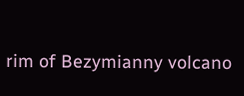rim of Bezymianny volcano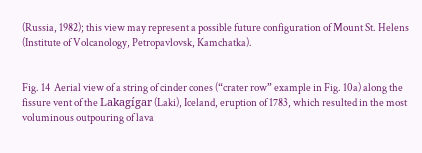(Russia, 1982); this view may represent a possible future configuration of Mount St. Helens (Institute of Volcanology, Petropavlovsk, Kamchatka).


Fig. 14  Aerial view of a string of cinder cones (“crater row” example in Fig. 10a) along the fissure vent of the Lakagígar (Laki), Iceland, eruption of 1783, which resulted in the most voluminous outpouring of lava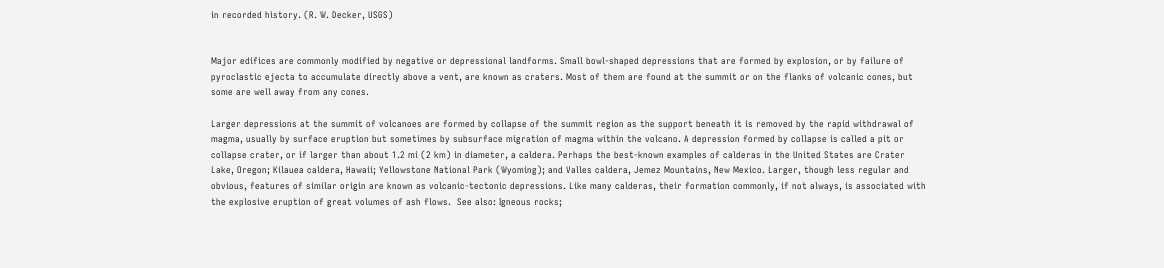in recorded history. (R. W. Decker, USGS)


Major edifices are commonly modified by negative or depressional landforms. Small bowl-shaped depressions that are formed by explosion, or by failure of pyroclastic ejecta to accumulate directly above a vent, are known as craters. Most of them are found at the summit or on the flanks of volcanic cones, but some are well away from any cones.

Larger depressions at the summit of volcanoes are formed by collapse of the summit region as the support beneath it is removed by the rapid withdrawal of magma, usually by surface eruption but sometimes by subsurface migration of magma within the volcano. A depression formed by collapse is called a pit or collapse crater, or if larger than about 1.2 mi (2 km) in diameter, a caldera. Perhaps the best-known examples of calderas in the United States are Crater Lake, Oregon; Kilauea caldera, Hawaii; Yellowstone National Park (Wyoming); and Valles caldera, Jemez Mountains, New Mexico. Larger, though less regular and obvious, features of similar origin are known as volcanic-tectonic depressions. Like many calderas, their formation commonly, if not always, is associated with the explosive eruption of great volumes of ash flows.  See also: Igneous rocks;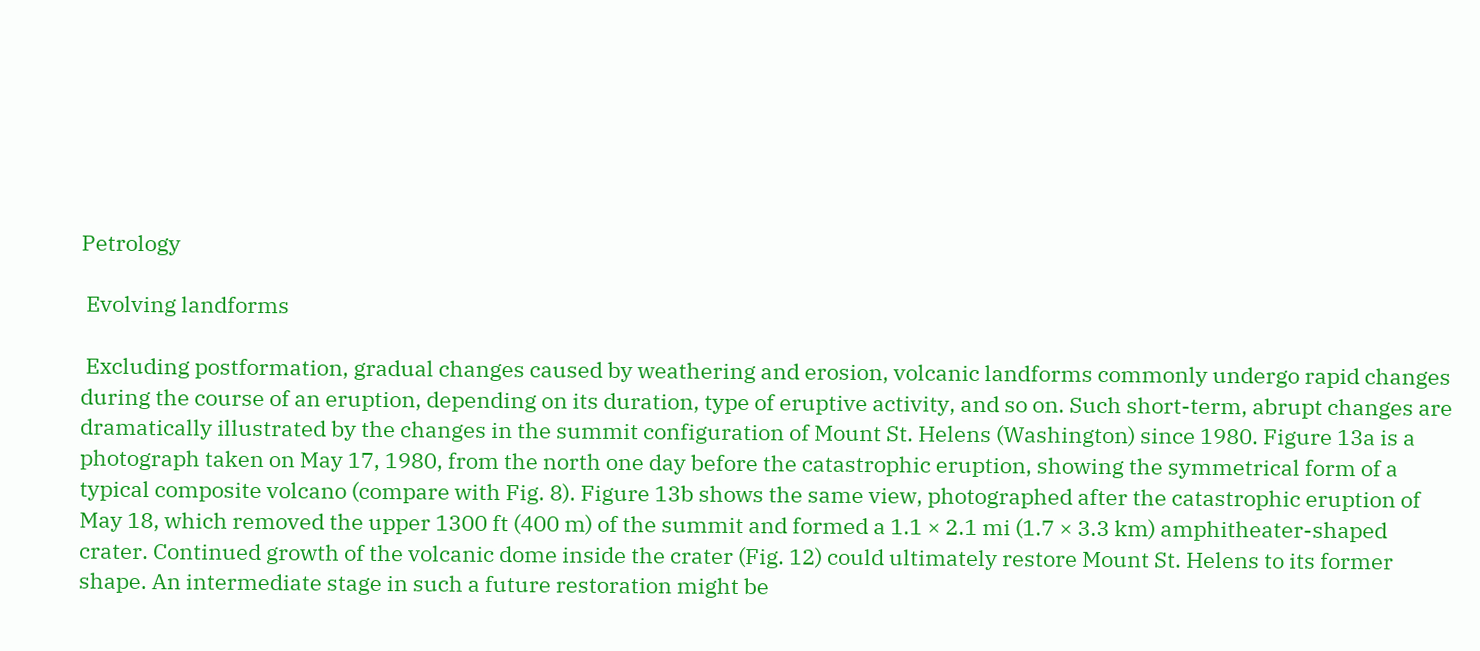Petrology

 Evolving landforms

 Excluding postformation, gradual changes caused by weathering and erosion, volcanic landforms commonly undergo rapid changes during the course of an eruption, depending on its duration, type of eruptive activity, and so on. Such short-term, abrupt changes are dramatically illustrated by the changes in the summit configuration of Mount St. Helens (Washington) since 1980. Figure 13a is a photograph taken on May 17, 1980, from the north one day before the catastrophic eruption, showing the symmetrical form of a typical composite volcano (compare with Fig. 8). Figure 13b shows the same view, photographed after the catastrophic eruption of May 18, which removed the upper 1300 ft (400 m) of the summit and formed a 1.1 × 2.1 mi (1.7 × 3.3 km) amphitheater-shaped crater. Continued growth of the volcanic dome inside the crater (Fig. 12) could ultimately restore Mount St. Helens to its former shape. An intermediate stage in such a future restoration might be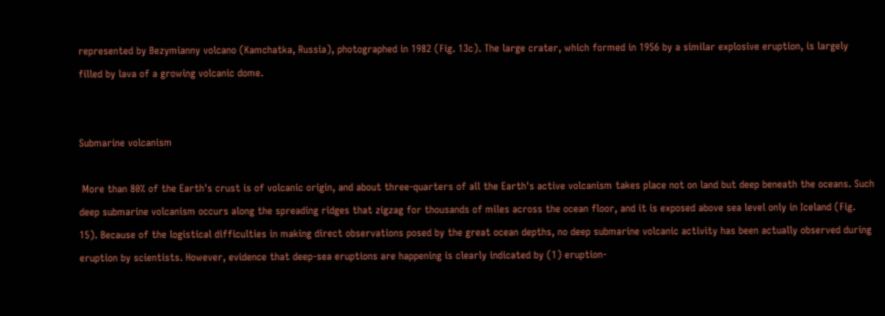represented by Bezymianny volcano (Kamchatka, Russia), photographed in 1982 (Fig. 13c). The large crater, which formed in 1956 by a similar explosive eruption, is largely filled by lava of a growing volcanic dome.


Submarine volcanism

 More than 80% of the Earth's crust is of volcanic origin, and about three-quarters of all the Earth's active volcanism takes place not on land but deep beneath the oceans. Such deep submarine volcanism occurs along the spreading ridges that zigzag for thousands of miles across the ocean floor, and it is exposed above sea level only in Iceland (Fig. 15). Because of the logistical difficulties in making direct observations posed by the great ocean depths, no deep submarine volcanic activity has been actually observed during eruption by scientists. However, evidence that deep-sea eruptions are happening is clearly indicated by (1) eruption-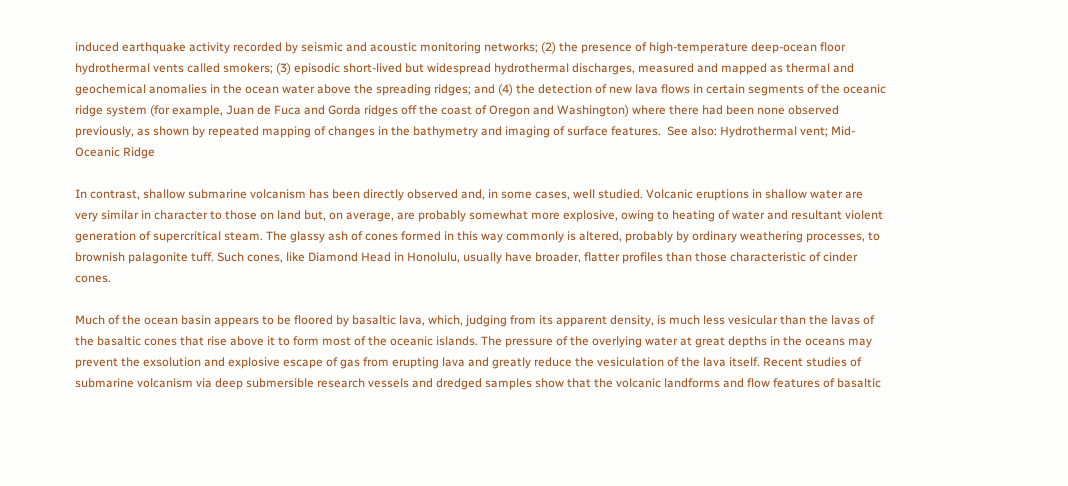induced earthquake activity recorded by seismic and acoustic monitoring networks; (2) the presence of high-temperature deep-ocean floor hydrothermal vents called smokers; (3) episodic short-lived but widespread hydrothermal discharges, measured and mapped as thermal and geochemical anomalies in the ocean water above the spreading ridges; and (4) the detection of new lava flows in certain segments of the oceanic ridge system (for example, Juan de Fuca and Gorda ridges off the coast of Oregon and Washington) where there had been none observed previously, as shown by repeated mapping of changes in the bathymetry and imaging of surface features.  See also: Hydrothermal vent; Mid-Oceanic Ridge

In contrast, shallow submarine volcanism has been directly observed and, in some cases, well studied. Volcanic eruptions in shallow water are very similar in character to those on land but, on average, are probably somewhat more explosive, owing to heating of water and resultant violent generation of supercritical steam. The glassy ash of cones formed in this way commonly is altered, probably by ordinary weathering processes, to brownish palagonite tuff. Such cones, like Diamond Head in Honolulu, usually have broader, flatter profiles than those characteristic of cinder cones.

Much of the ocean basin appears to be floored by basaltic lava, which, judging from its apparent density, is much less vesicular than the lavas of the basaltic cones that rise above it to form most of the oceanic islands. The pressure of the overlying water at great depths in the oceans may prevent the exsolution and explosive escape of gas from erupting lava and greatly reduce the vesiculation of the lava itself. Recent studies of submarine volcanism via deep submersible research vessels and dredged samples show that the volcanic landforms and flow features of basaltic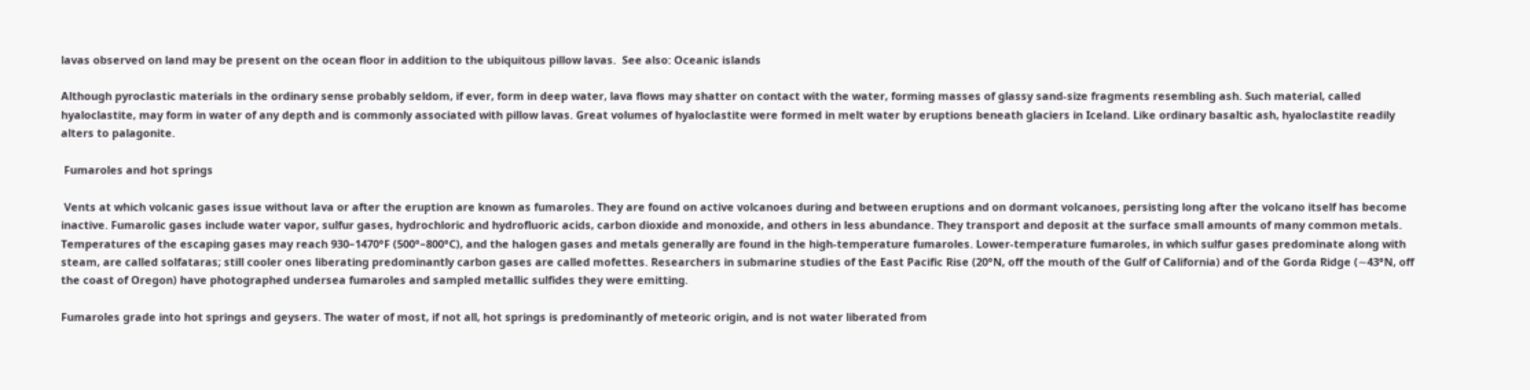lavas observed on land may be present on the ocean floor in addition to the ubiquitous pillow lavas.  See also: Oceanic islands

Although pyroclastic materials in the ordinary sense probably seldom, if ever, form in deep water, lava flows may shatter on contact with the water, forming masses of glassy sand-size fragments resembling ash. Such material, called hyaloclastite, may form in water of any depth and is commonly associated with pillow lavas. Great volumes of hyaloclastite were formed in melt water by eruptions beneath glaciers in Iceland. Like ordinary basaltic ash, hyaloclastite readily alters to palagonite.

 Fumaroles and hot springs

 Vents at which volcanic gases issue without lava or after the eruption are known as fumaroles. They are found on active volcanoes during and between eruptions and on dormant volcanoes, persisting long after the volcano itself has become inactive. Fumarolic gases include water vapor, sulfur gases, hydrochloric and hydrofluoric acids, carbon dioxide and monoxide, and others in less abundance. They transport and deposit at the surface small amounts of many common metals. Temperatures of the escaping gases may reach 930–1470°F (500°–800°C), and the halogen gases and metals generally are found in the high-temperature fumaroles. Lower-temperature fumaroles, in which sulfur gases predominate along with steam, are called solfataras; still cooler ones liberating predominantly carbon gases are called mofettes. Researchers in submarine studies of the East Pacific Rise (20°N, off the mouth of the Gulf of California) and of the Gorda Ridge (∼43°N, off the coast of Oregon) have photographed undersea fumaroles and sampled metallic sulfides they were emitting.

Fumaroles grade into hot springs and geysers. The water of most, if not all, hot springs is predominantly of meteoric origin, and is not water liberated from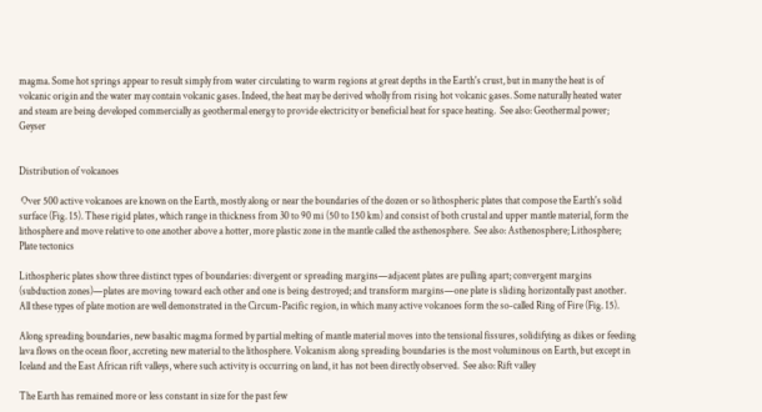magma. Some hot springs appear to result simply from water circulating to warm regions at great depths in the Earth's crust, but in many the heat is of volcanic origin and the water may contain volcanic gases. Indeed, the heat may be derived wholly from rising hot volcanic gases. Some naturally heated water and steam are being developed commercially as geothermal energy to provide electricity or beneficial heat for space heating.  See also: Geothermal power; Geyser


Distribution of volcanoes

 Over 500 active volcanoes are known on the Earth, mostly along or near the boundaries of the dozen or so lithospheric plates that compose the Earth's solid surface (Fig. 15). These rigid plates, which range in thickness from 30 to 90 mi (50 to 150 km) and consist of both crustal and upper mantle material, form the lithosphere and move relative to one another above a hotter, more plastic zone in the mantle called the asthenosphere.  See also: Asthenosphere; Lithosphere; Plate tectonics

Lithospheric plates show three distinct types of boundaries: divergent or spreading margins—adjacent plates are pulling apart; convergent margins (subduction zones)—plates are moving toward each other and one is being destroyed; and transform margins—one plate is sliding horizontally past another. All these types of plate motion are well demonstrated in the Circum-Pacific region, in which many active volcanoes form the so-called Ring of Fire (Fig. 15).

Along spreading boundaries, new basaltic magma formed by partial melting of mantle material moves into the tensional fissures, solidifying as dikes or feeding lava flows on the ocean floor, accreting new material to the lithosphere. Volcanism along spreading boundaries is the most voluminous on Earth, but except in Iceland and the East African rift valleys, where such activity is occurring on land, it has not been directly observed.  See also: Rift valley

The Earth has remained more or less constant in size for the past few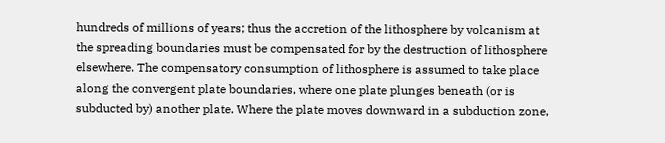hundreds of millions of years; thus the accretion of the lithosphere by volcanism at the spreading boundaries must be compensated for by the destruction of lithosphere elsewhere. The compensatory consumption of lithosphere is assumed to take place along the convergent plate boundaries, where one plate plunges beneath (or is subducted by) another plate. Where the plate moves downward in a subduction zone,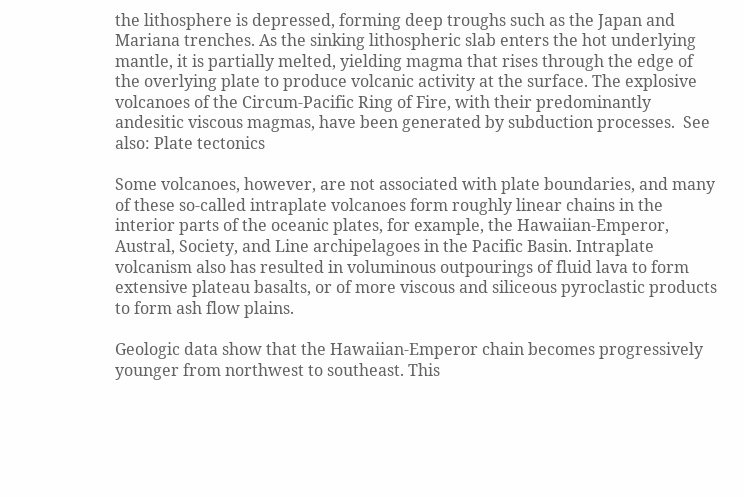the lithosphere is depressed, forming deep troughs such as the Japan and Mariana trenches. As the sinking lithospheric slab enters the hot underlying mantle, it is partially melted, yielding magma that rises through the edge of the overlying plate to produce volcanic activity at the surface. The explosive volcanoes of the Circum-Pacific Ring of Fire, with their predominantly andesitic viscous magmas, have been generated by subduction processes.  See also: Plate tectonics

Some volcanoes, however, are not associated with plate boundaries, and many of these so-called intraplate volcanoes form roughly linear chains in the interior parts of the oceanic plates, for example, the Hawaiian-Emperor, Austral, Society, and Line archipelagoes in the Pacific Basin. Intraplate volcanism also has resulted in voluminous outpourings of fluid lava to form extensive plateau basalts, or of more viscous and siliceous pyroclastic products to form ash flow plains.

Geologic data show that the Hawaiian-Emperor chain becomes progressively younger from northwest to southeast. This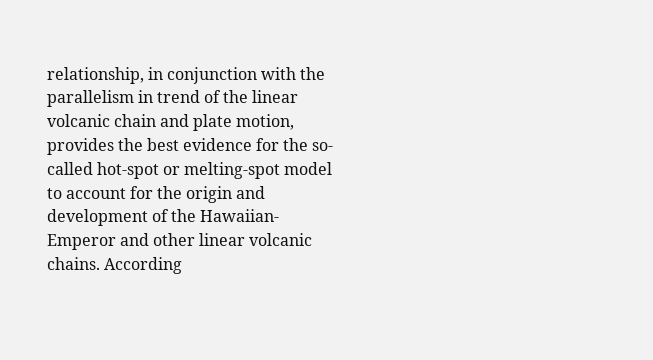relationship, in conjunction with the parallelism in trend of the linear volcanic chain and plate motion, provides the best evidence for the so-called hot-spot or melting-spot model to account for the origin and development of the Hawaiian-Emperor and other linear volcanic chains. According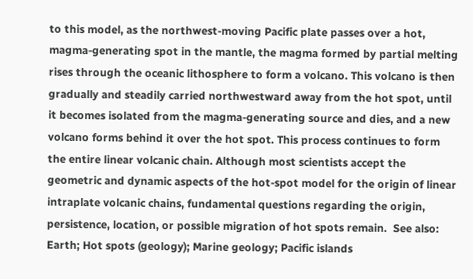to this model, as the northwest-moving Pacific plate passes over a hot, magma-generating spot in the mantle, the magma formed by partial melting rises through the oceanic lithosphere to form a volcano. This volcano is then gradually and steadily carried northwestward away from the hot spot, until it becomes isolated from the magma-generating source and dies, and a new volcano forms behind it over the hot spot. This process continues to form the entire linear volcanic chain. Although most scientists accept the geometric and dynamic aspects of the hot-spot model for the origin of linear intraplate volcanic chains, fundamental questions regarding the origin, persistence, location, or possible migration of hot spots remain.  See also: Earth; Hot spots (geology); Marine geology; Pacific islands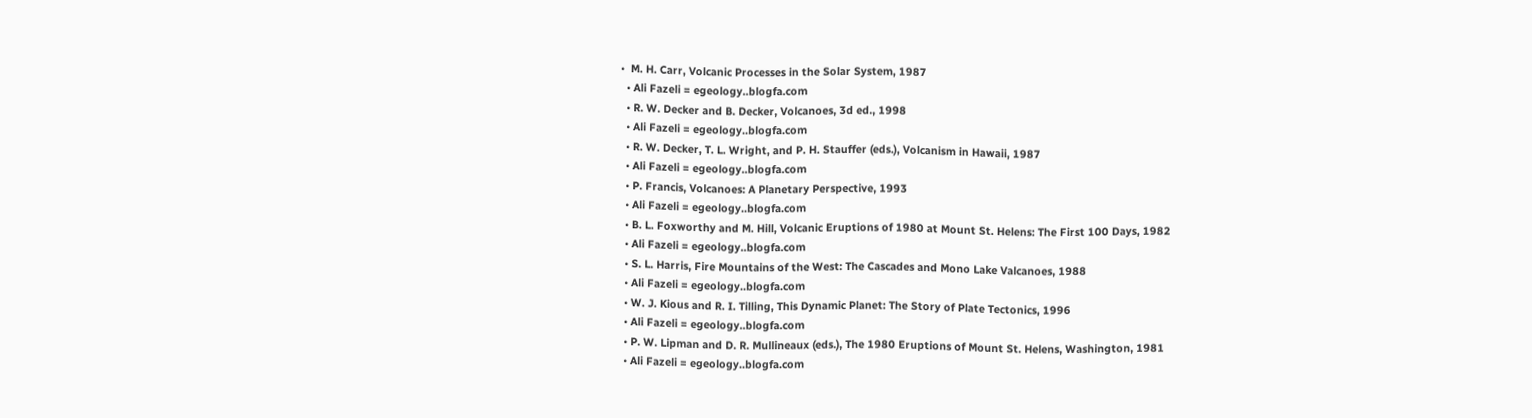•  M. H. Carr, Volcanic Processes in the Solar System, 1987
  • Ali Fazeli = egeology..blogfa.com
  • R. W. Decker and B. Decker, Volcanoes, 3d ed., 1998
  • Ali Fazeli = egeology..blogfa.com
  • R. W. Decker, T. L. Wright, and P. H. Stauffer (eds.), Volcanism in Hawaii, 1987
  • Ali Fazeli = egeology..blogfa.com
  • P. Francis, Volcanoes: A Planetary Perspective, 1993
  • Ali Fazeli = egeology..blogfa.com
  • B. L. Foxworthy and M. Hill, Volcanic Eruptions of 1980 at Mount St. Helens: The First 100 Days, 1982
  • Ali Fazeli = egeology..blogfa.com
  • S. L. Harris, Fire Mountains of the West: The Cascades and Mono Lake Valcanoes, 1988
  • Ali Fazeli = egeology..blogfa.com
  • W. J. Kious and R. I. Tilling, This Dynamic Planet: The Story of Plate Tectonics, 1996
  • Ali Fazeli = egeology..blogfa.com
  • P. W. Lipman and D. R. Mullineaux (eds.), The 1980 Eruptions of Mount St. Helens, Washington, 1981
  • Ali Fazeli = egeology..blogfa.com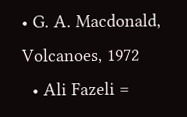• G. A. Macdonald, Volcanoes, 1972
  • Ali Fazeli =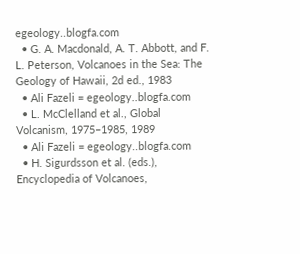egeology..blogfa.com
  • G. A. Macdonald, A. T. Abbott, and F. L. Peterson, Volcanoes in the Sea: The Geology of Hawaii, 2d ed., 1983
  • Ali Fazeli = egeology..blogfa.com
  • L. McClelland et al., Global Volcanism, 1975–1985, 1989
  • Ali Fazeli = egeology..blogfa.com
  • H. Sigurdsson et al. (eds.), Encyclopedia of Volcanoes,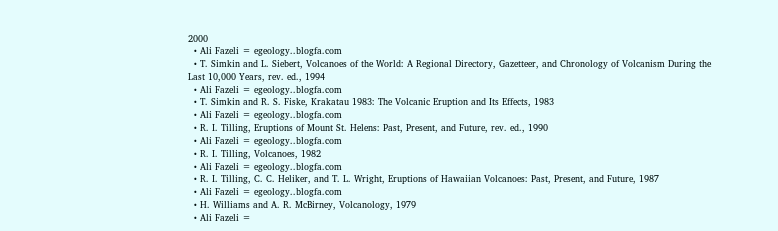2000
  • Ali Fazeli = egeology..blogfa.com
  • T. Simkin and L. Siebert, Volcanoes of the World: A Regional Directory, Gazetteer, and Chronology of Volcanism During the Last 10,000 Years, rev. ed., 1994
  • Ali Fazeli = egeology..blogfa.com
  • T. Simkin and R. S. Fiske, Krakatau 1983: The Volcanic Eruption and Its Effects, 1983
  • Ali Fazeli = egeology..blogfa.com
  • R. I. Tilling, Eruptions of Mount St. Helens: Past, Present, and Future, rev. ed., 1990
  • Ali Fazeli = egeology..blogfa.com
  • R. I. Tilling, Volcanoes, 1982
  • Ali Fazeli = egeology..blogfa.com
  • R. I. Tilling, C. C. Heliker, and T. L. Wright, Eruptions of Hawaiian Volcanoes: Past, Present, and Future, 1987
  • Ali Fazeli = egeology..blogfa.com
  • H. Williams and A. R. McBirney, Volcanology, 1979
  • Ali Fazeli =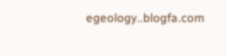egeology..blogfa.com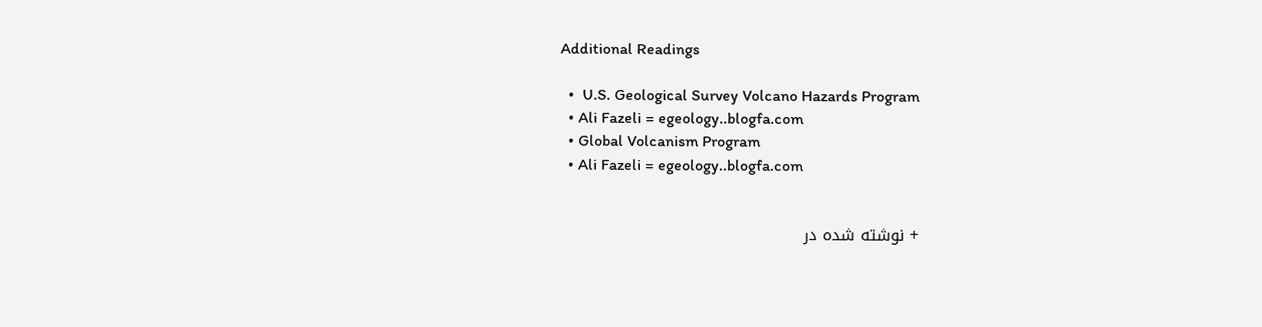Additional Readings

  •  U.S. Geological Survey Volcano Hazards Program
  • Ali Fazeli = egeology..blogfa.com
  • Global Volcanism Program
  • Ali Fazeli = egeology..blogfa.com


+ نوشته شده در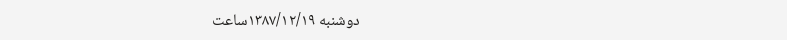دوشنبه ۱۳۸۷/۱۲/۱۹ساعت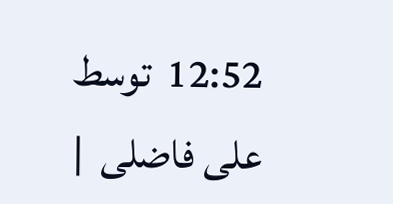12:52  توسط علی فاضلی  |